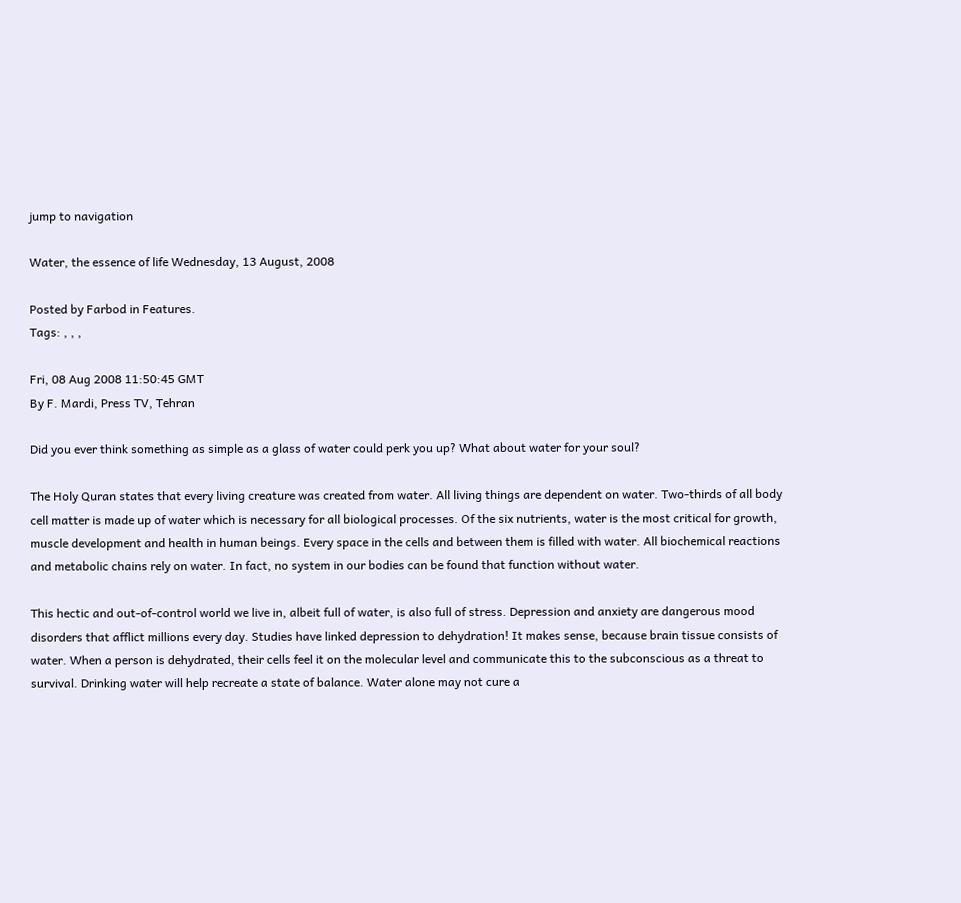jump to navigation

Water, the essence of life Wednesday, 13 August, 2008

Posted by Farbod in Features.
Tags: , , ,

Fri, 08 Aug 2008 11:50:45 GMT
By F. Mardi, Press TV, Tehran

Did you ever think something as simple as a glass of water could perk you up? What about water for your soul?

The Holy Quran states that every living creature was created from water. All living things are dependent on water. Two-thirds of all body cell matter is made up of water which is necessary for all biological processes. Of the six nutrients, water is the most critical for growth, muscle development and health in human beings. Every space in the cells and between them is filled with water. All biochemical reactions and metabolic chains rely on water. In fact, no system in our bodies can be found that function without water.

This hectic and out-of-control world we live in, albeit full of water, is also full of stress. Depression and anxiety are dangerous mood disorders that afflict millions every day. Studies have linked depression to dehydration! It makes sense, because brain tissue consists of water. When a person is dehydrated, their cells feel it on the molecular level and communicate this to the subconscious as a threat to survival. Drinking water will help recreate a state of balance. Water alone may not cure a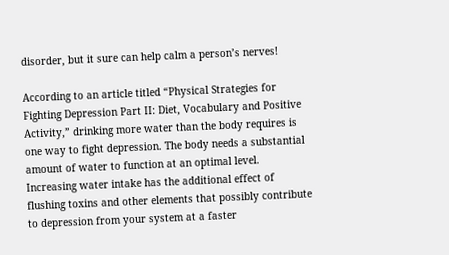disorder, but it sure can help calm a person’s nerves!

According to an article titled “Physical Strategies for Fighting Depression Part II: Diet, Vocabulary and Positive Activity,” drinking more water than the body requires is one way to fight depression. The body needs a substantial amount of water to function at an optimal level. Increasing water intake has the additional effect of flushing toxins and other elements that possibly contribute to depression from your system at a faster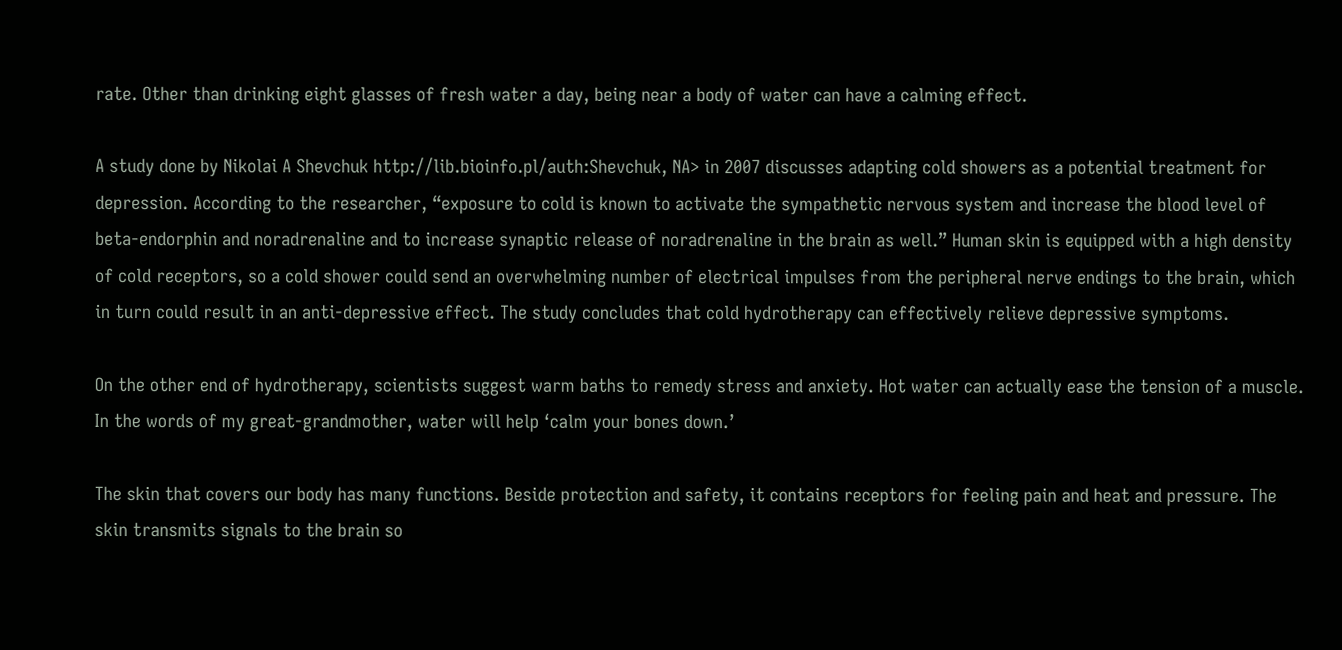rate. Other than drinking eight glasses of fresh water a day, being near a body of water can have a calming effect.

A study done by Nikolai A Shevchuk http://lib.bioinfo.pl/auth:Shevchuk, NA> in 2007 discusses adapting cold showers as a potential treatment for depression. According to the researcher, “exposure to cold is known to activate the sympathetic nervous system and increase the blood level of beta-endorphin and noradrenaline and to increase synaptic release of noradrenaline in the brain as well.” Human skin is equipped with a high density of cold receptors, so a cold shower could send an overwhelming number of electrical impulses from the peripheral nerve endings to the brain, which in turn could result in an anti-depressive effect. The study concludes that cold hydrotherapy can effectively relieve depressive symptoms.

On the other end of hydrotherapy, scientists suggest warm baths to remedy stress and anxiety. Hot water can actually ease the tension of a muscle. In the words of my great-grandmother, water will help ‘calm your bones down.’

The skin that covers our body has many functions. Beside protection and safety, it contains receptors for feeling pain and heat and pressure. The skin transmits signals to the brain so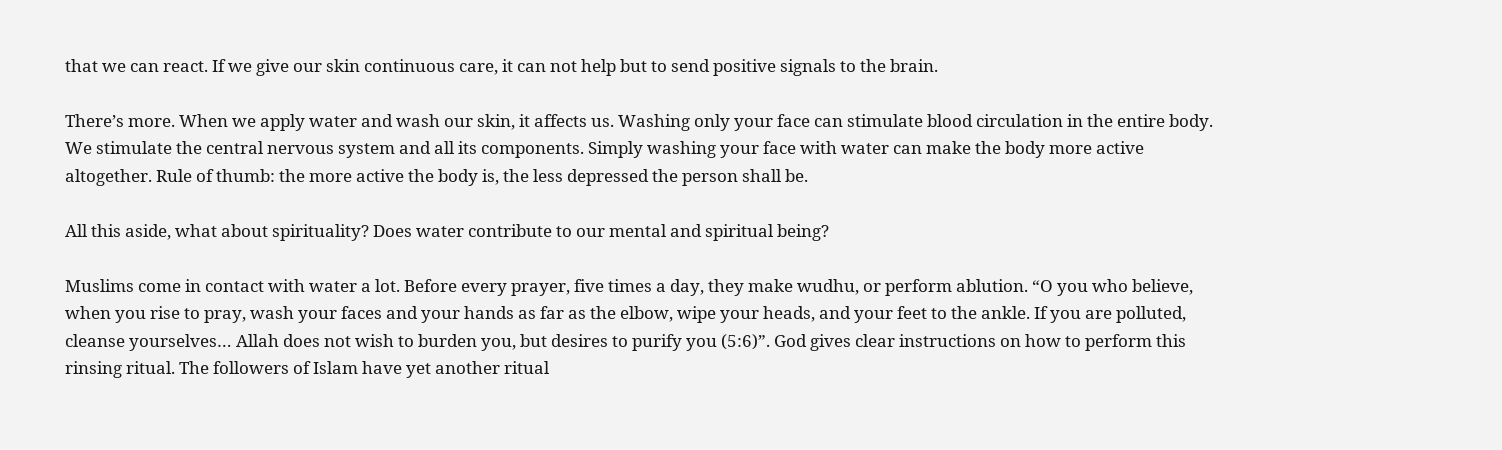that we can react. If we give our skin continuous care, it can not help but to send positive signals to the brain.

There’s more. When we apply water and wash our skin, it affects us. Washing only your face can stimulate blood circulation in the entire body. We stimulate the central nervous system and all its components. Simply washing your face with water can make the body more active altogether. Rule of thumb: the more active the body is, the less depressed the person shall be.

All this aside, what about spirituality? Does water contribute to our mental and spiritual being?

Muslims come in contact with water a lot. Before every prayer, five times a day, they make wudhu, or perform ablution. “O you who believe, when you rise to pray, wash your faces and your hands as far as the elbow, wipe your heads, and your feet to the ankle. If you are polluted, cleanse yourselves… Allah does not wish to burden you, but desires to purify you (5:6)”. God gives clear instructions on how to perform this rinsing ritual. The followers of Islam have yet another ritual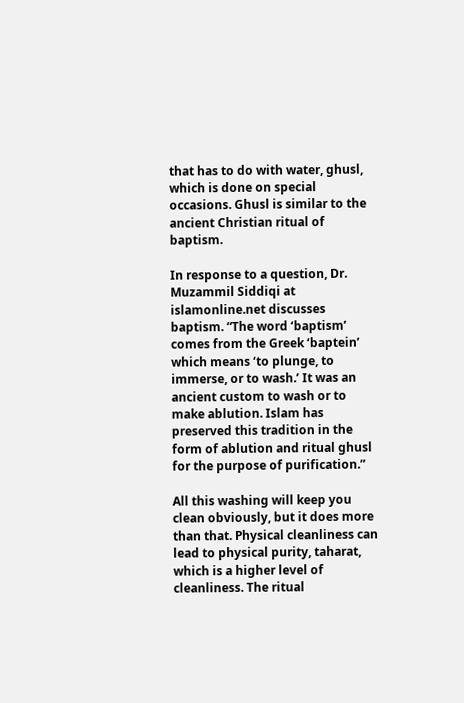that has to do with water, ghusl, which is done on special occasions. Ghusl is similar to the ancient Christian ritual of baptism.

In response to a question, Dr. Muzammil Siddiqi at islamonline.net discusses baptism. “The word ‘baptism’ comes from the Greek ‘baptein’ which means ‘to plunge, to immerse, or to wash.’ It was an ancient custom to wash or to make ablution. Islam has preserved this tradition in the form of ablution and ritual ghusl for the purpose of purification.”

All this washing will keep you clean obviously, but it does more than that. Physical cleanliness can lead to physical purity, taharat, which is a higher level of cleanliness. The ritual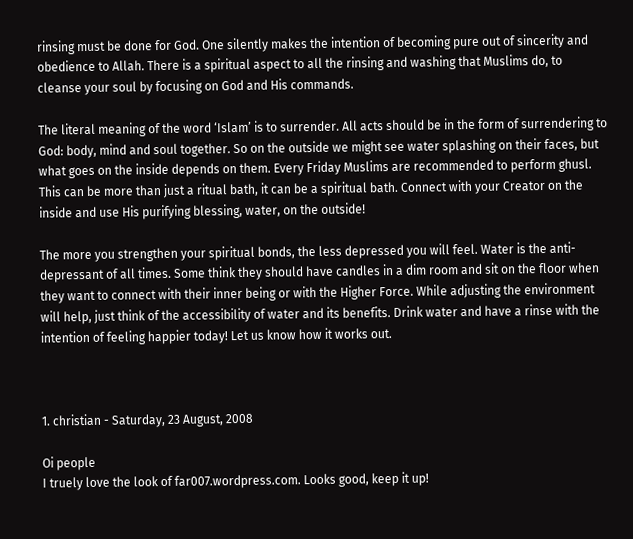rinsing must be done for God. One silently makes the intention of becoming pure out of sincerity and obedience to Allah. There is a spiritual aspect to all the rinsing and washing that Muslims do, to cleanse your soul by focusing on God and His commands.

The literal meaning of the word ‘Islam’ is to surrender. All acts should be in the form of surrendering to God: body, mind and soul together. So on the outside we might see water splashing on their faces, but what goes on the inside depends on them. Every Friday Muslims are recommended to perform ghusl. This can be more than just a ritual bath, it can be a spiritual bath. Connect with your Creator on the inside and use His purifying blessing, water, on the outside!

The more you strengthen your spiritual bonds, the less depressed you will feel. Water is the anti-depressant of all times. Some think they should have candles in a dim room and sit on the floor when they want to connect with their inner being or with the Higher Force. While adjusting the environment will help, just think of the accessibility of water and its benefits. Drink water and have a rinse with the intention of feeling happier today! Let us know how it works out.



1. christian - Saturday, 23 August, 2008

Oi people
I truely love the look of far007.wordpress.com. Looks good, keep it up!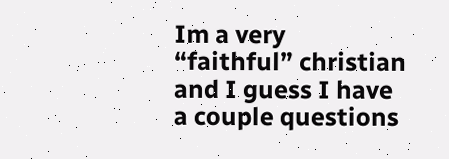Im a very “faithful” christian and I guess I have a couple questions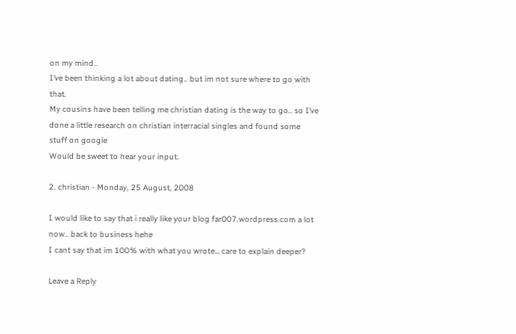on my mind..
I’ve been thinking a lot about dating.. but im not sure where to go with that.
My cousins have been telling me christian dating is the way to go.. so I’ve done a little research on christian interracial singles and found some stuff on google
Would be sweet to hear your input.

2. christian - Monday, 25 August, 2008

I would like to say that i really like your blog far007.wordpress.com a lot
now.. back to business hehe
I cant say that im 100% with what you wrote… care to explain deeper?

Leave a Reply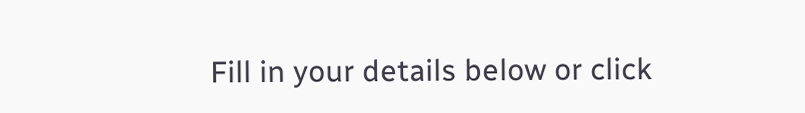Fill in your details below or click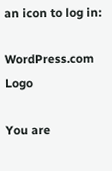an icon to log in:

WordPress.com Logo

You are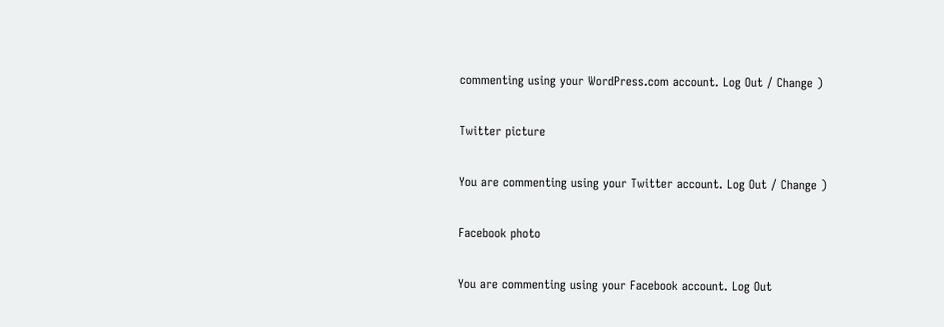commenting using your WordPress.com account. Log Out / Change )

Twitter picture

You are commenting using your Twitter account. Log Out / Change )

Facebook photo

You are commenting using your Facebook account. Log Out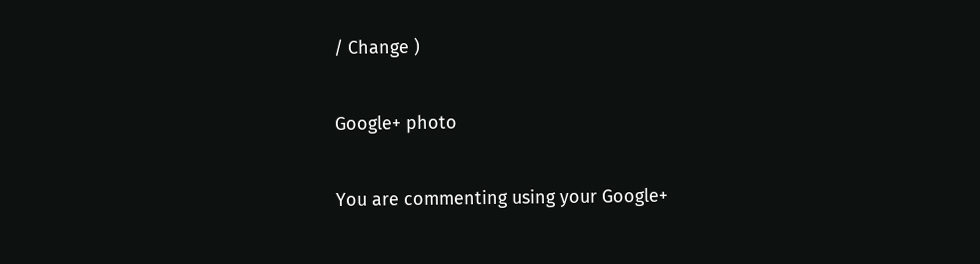/ Change )

Google+ photo

You are commenting using your Google+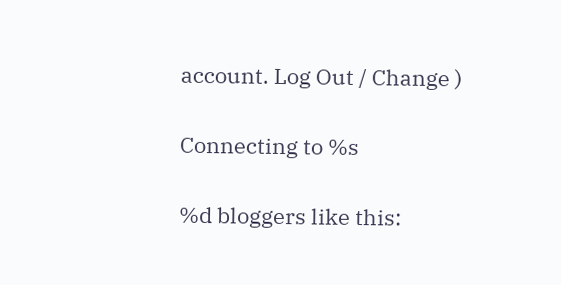account. Log Out / Change )

Connecting to %s

%d bloggers like this: